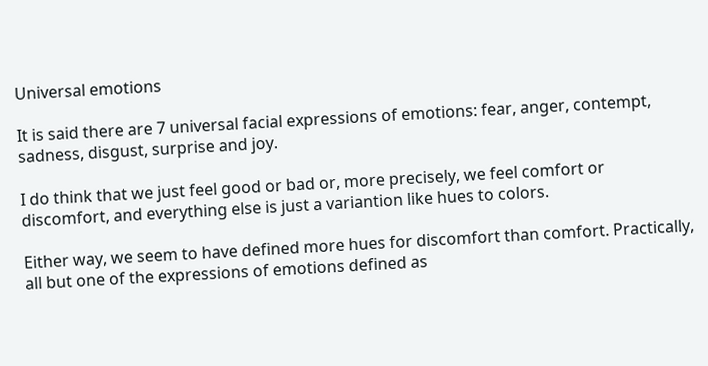Universal emotions

It is said there are 7 universal facial expressions of emotions: fear, anger, contempt, sadness, disgust, surprise and joy.

I do think that we just feel good or bad or, more precisely, we feel comfort or discomfort, and everything else is just a variantion like hues to colors.

Either way, we seem to have defined more hues for discomfort than comfort. Practically, all but one of the expressions of emotions defined as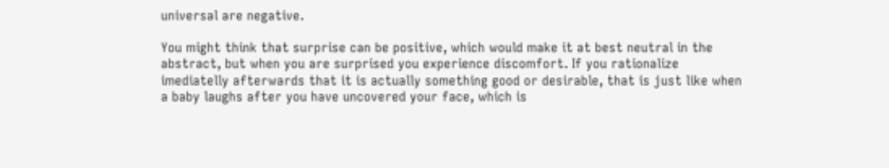universal are negative.

You might think that surprise can be positive, which would make it at best neutral in the abstract, but when you are surprised you experience discomfort. If you rationalize imediatelly afterwards that it is actually something good or desirable, that is just like when a baby laughs after you have uncovered your face, which is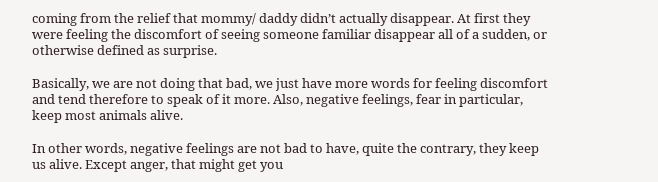coming from the relief that mommy/ daddy didn’t actually disappear. At first they were feeling the discomfort of seeing someone familiar disappear all of a sudden, or otherwise defined as surprise.

Basically, we are not doing that bad, we just have more words for feeling discomfort and tend therefore to speak of it more. Also, negative feelings, fear in particular, keep most animals alive.

In other words, negative feelings are not bad to have, quite the contrary, they keep us alive. Except anger, that might get you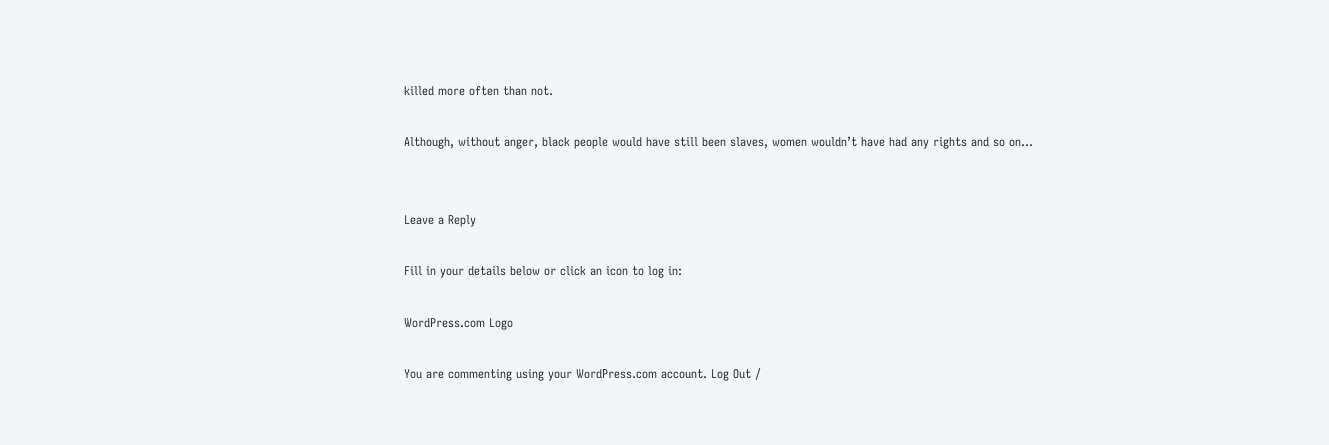killed more often than not.

Although, without anger, black people would have still been slaves, women wouldn’t have had any rights and so on…


Leave a Reply

Fill in your details below or click an icon to log in:

WordPress.com Logo

You are commenting using your WordPress.com account. Log Out /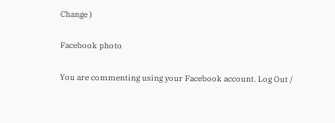Change )

Facebook photo

You are commenting using your Facebook account. Log Out /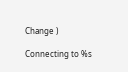Change )

Connecting to %s